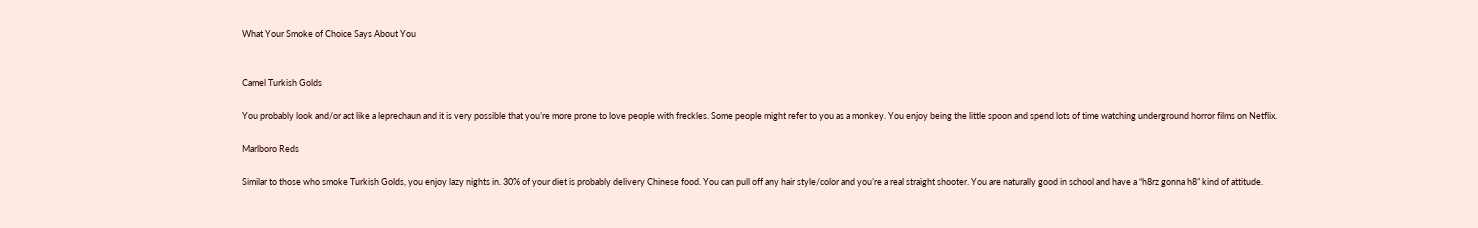What Your Smoke of Choice Says About You


Camel Turkish Golds

You probably look and/or act like a leprechaun and it is very possible that you’re more prone to love people with freckles. Some people might refer to you as a monkey. You enjoy being the little spoon and spend lots of time watching underground horror films on Netflix.

Marlboro Reds

Similar to those who smoke Turkish Golds, you enjoy lazy nights in. 30% of your diet is probably delivery Chinese food. You can pull off any hair style/color and you’re a real straight shooter. You are naturally good in school and have a “h8rz gonna h8” kind of attitude.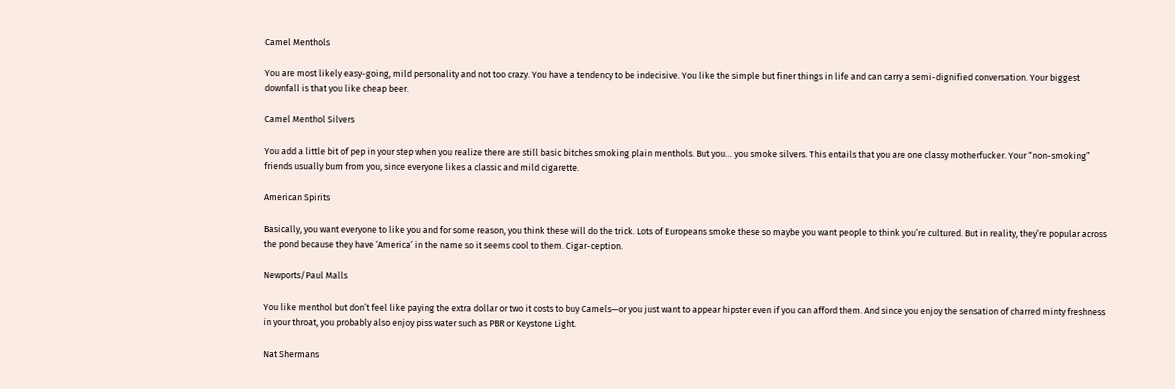Camel Menthols

You are most likely easy-going, mild personality and not too crazy. You have a tendency to be indecisive. You like the simple but finer things in life and can carry a semi-dignified conversation. Your biggest downfall is that you like cheap beer.

Camel Menthol Silvers

You add a little bit of pep in your step when you realize there are still basic bitches smoking plain menthols. But you… you smoke silvers. This entails that you are one classy motherfucker. Your “non-smoking” friends usually bum from you, since everyone likes a classic and mild cigarette.

American Spirits

Basically, you want everyone to like you and for some reason, you think these will do the trick. Lots of Europeans smoke these so maybe you want people to think you’re cultured. But in reality, they’re popular across the pond because they have ‘America’ in the name so it seems cool to them. Cigar-ception.

Newports/Paul Malls

You like menthol but don’t feel like paying the extra dollar or two it costs to buy Camels—or you just want to appear hipster even if you can afford them. And since you enjoy the sensation of charred minty freshness in your throat, you probably also enjoy piss water such as PBR or Keystone Light.

Nat Shermans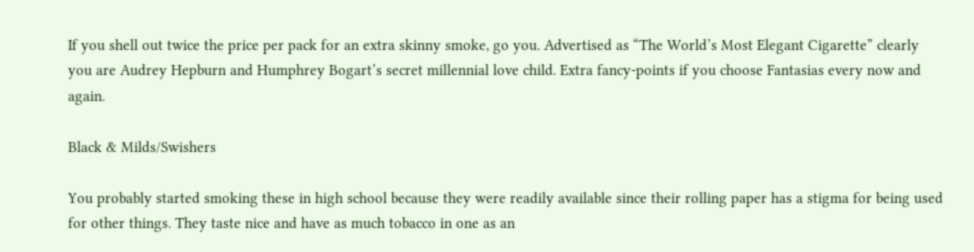If you shell out twice the price per pack for an extra skinny smoke, go you. Advertised as “The World’s Most Elegant Cigarette” clearly you are Audrey Hepburn and Humphrey Bogart’s secret millennial love child. Extra fancy-points if you choose Fantasias every now and again.

Black & Milds/Swishers

You probably started smoking these in high school because they were readily available since their rolling paper has a stigma for being used for other things. They taste nice and have as much tobacco in one as an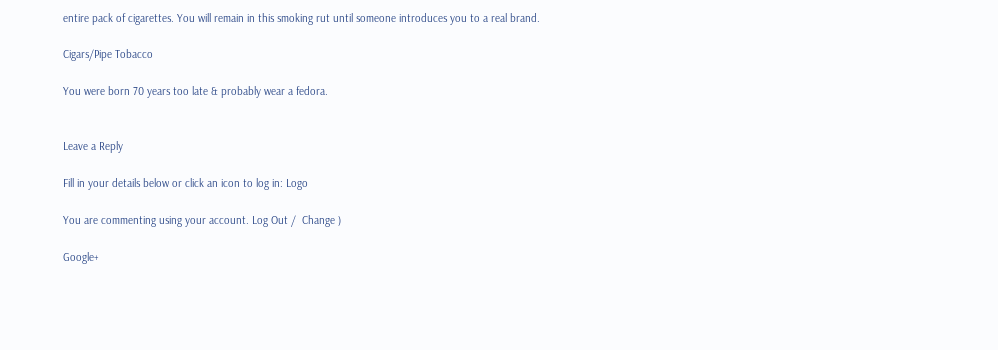entire pack of cigarettes. You will remain in this smoking rut until someone introduces you to a real brand.

Cigars/Pipe Tobacco

You were born 70 years too late & probably wear a fedora.


Leave a Reply

Fill in your details below or click an icon to log in: Logo

You are commenting using your account. Log Out /  Change )

Google+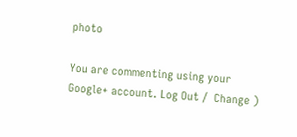photo

You are commenting using your Google+ account. Log Out /  Change )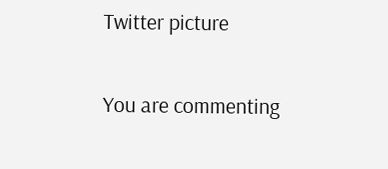Twitter picture

You are commenting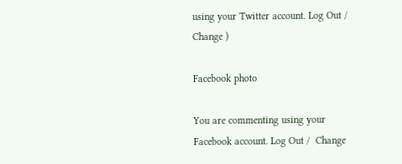using your Twitter account. Log Out /  Change )

Facebook photo

You are commenting using your Facebook account. Log Out /  Change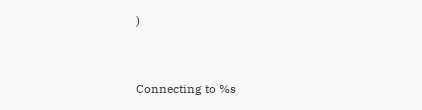)


Connecting to %s